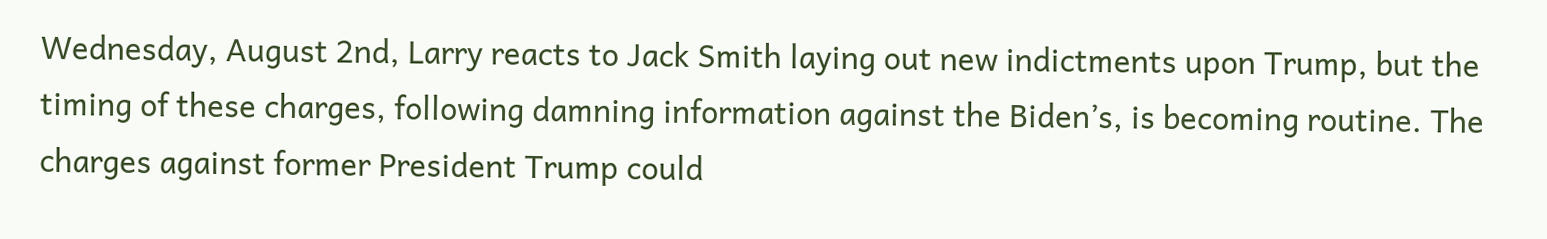Wednesday, August 2nd, Larry reacts to Jack Smith laying out new indictments upon Trump, but the timing of these charges, following damning information against the Biden’s, is becoming routine. The charges against former President Trump could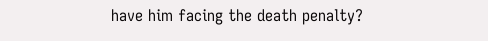have him facing the death penalty?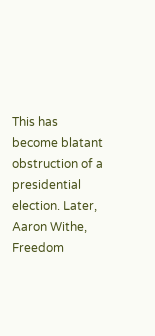This has become blatant obstruction of a presidential election. Later, Aaron Withe, Freedom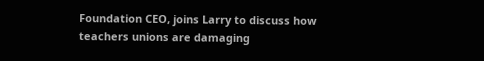Foundation CEO, joins Larry to discuss how teachers unions are damaging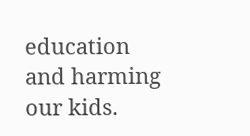education and harming our kids.